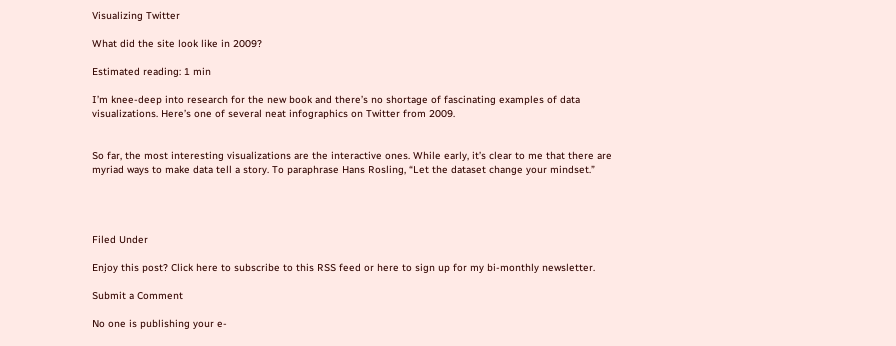Visualizing Twitter

What did the site look like in 2009?

Estimated reading: 1 min

I’m knee-deep into research for the new book and there’s no shortage of fascinating examples of data visualizations. Here’s one of several neat infographics on Twitter from 2009.


So far, the most interesting visualizations are the interactive ones. While early, it’s clear to me that there are myriad ways to make data tell a story. To paraphrase Hans Rosling, “Let the dataset change your mindset.”




Filed Under

Enjoy this post? Click here to subscribe to this RSS feed or here to sign up for my bi-monthly newsletter.

Submit a Comment

No one is publishing your e-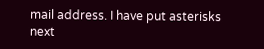mail address. I have put asterisks next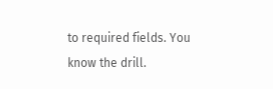to required fields. You know the drill.